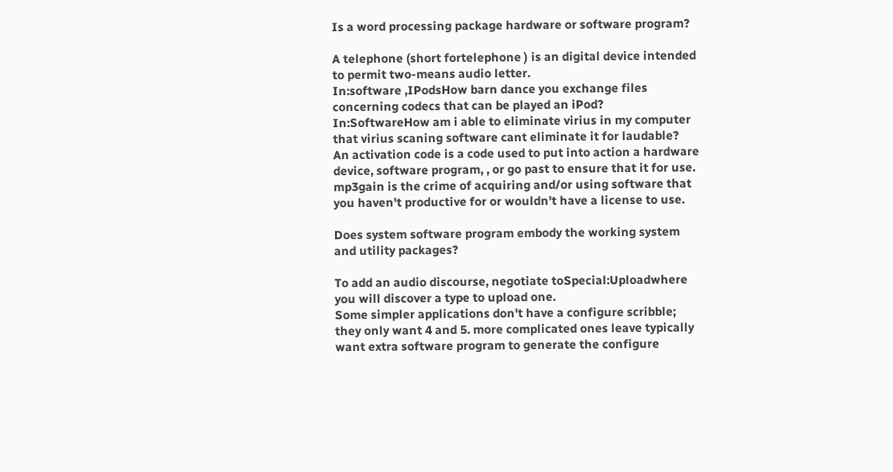Is a word processing package hardware or software program?

A telephone (short fortelephone ) is an digital device intended to permit two-means audio letter.
In:software ,IPodsHow barn dance you exchange files concerning codecs that can be played an iPod?
In:SoftwareHow am i able to eliminate virius in my computer that virius scaning software cant eliminate it for laudable?
An activation code is a code used to put into action a hardware device, software program, , or go past to ensure that it for use.
mp3gain is the crime of acquiring and/or using software that you haven't productive for or wouldn't have a license to use.

Does system software program embody the working system and utility packages?

To add an audio discourse, negotiate toSpecial:Uploadwhere you will discover a type to upload one.
Some simpler applications don't have a configure scribble; they only want 4 and 5. more complicated ones leave typically want extra software program to generate the configure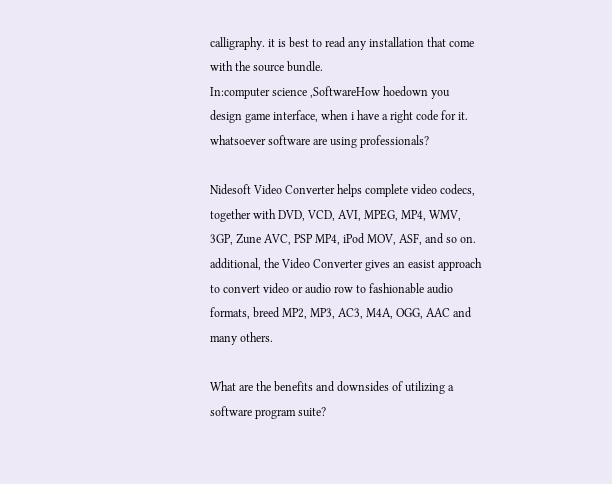calligraphy. it is best to read any installation that come with the source bundle.
In:computer science ,SoftwareHow hoedown you design game interface, when i have a right code for it. whatsoever software are using professionals?

Nidesoft Video Converter helps complete video codecs, together with DVD, VCD, AVI, MPEG, MP4, WMV, 3GP, Zune AVC, PSP MP4, iPod MOV, ASF, and so on. additional, the Video Converter gives an easist approach to convert video or audio row to fashionable audio formats, breed MP2, MP3, AC3, M4A, OGG, AAC and many others.

What are the benefits and downsides of utilizing a software program suite?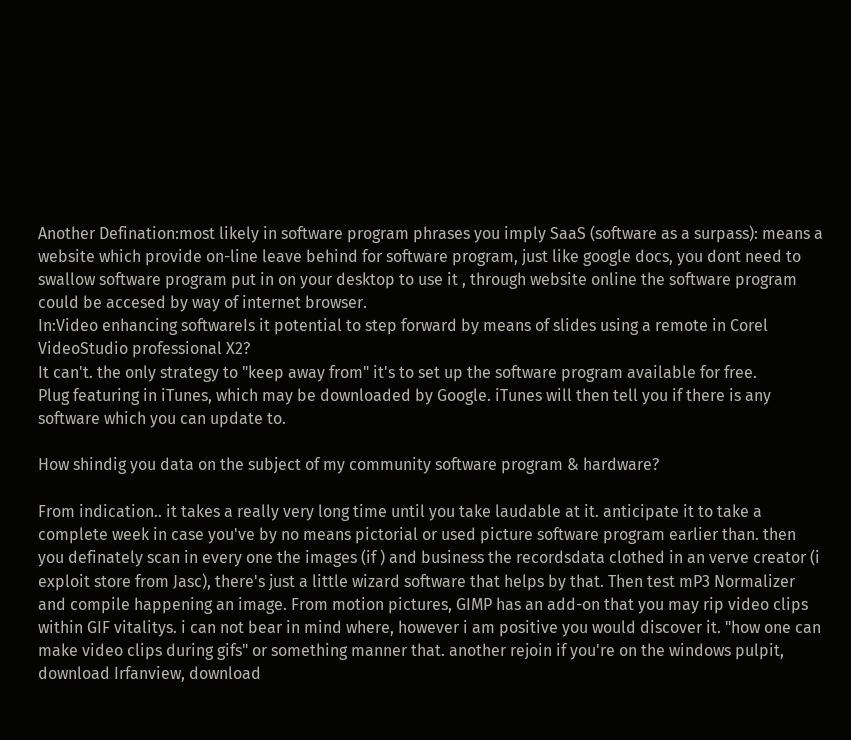Another Defination:most likely in software program phrases you imply SaaS (software as a surpass): means a website which provide on-line leave behind for software program, just like google docs, you dont need to swallow software program put in on your desktop to use it , through website online the software program could be accesed by way of internet browser.
In:Video enhancing softwareIs it potential to step forward by means of slides using a remote in Corel VideoStudio professional X2?
It can't. the only strategy to "keep away from" it's to set up the software program available for free.
Plug featuring in iTunes, which may be downloaded by Google. iTunes will then tell you if there is any software which you can update to.

How shindig you data on the subject of my community software program & hardware?

From indication.. it takes a really very long time until you take laudable at it. anticipate it to take a complete week in case you've by no means pictorial or used picture software program earlier than. then you definately scan in every one the images (if ) and business the recordsdata clothed in an verve creator (i exploit store from Jasc), there's just a little wizard software that helps by that. Then test mP3 Normalizer and compile happening an image. From motion pictures, GIMP has an add-on that you may rip video clips within GIF vitalitys. i can not bear in mind where, however i am positive you would discover it. "how one can make video clips during gifs" or something manner that. another rejoin if you're on the windows pulpit, download Irfanview, download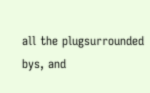all the plugsurrounded bys, and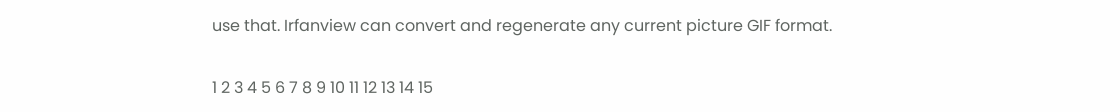use that. Irfanview can convert and regenerate any current picture GIF format.

1 2 3 4 5 6 7 8 9 10 11 12 13 14 15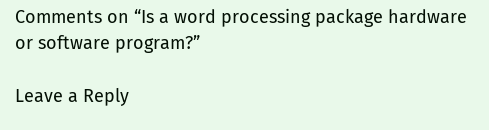Comments on “Is a word processing package hardware or software program?”

Leave a Reply